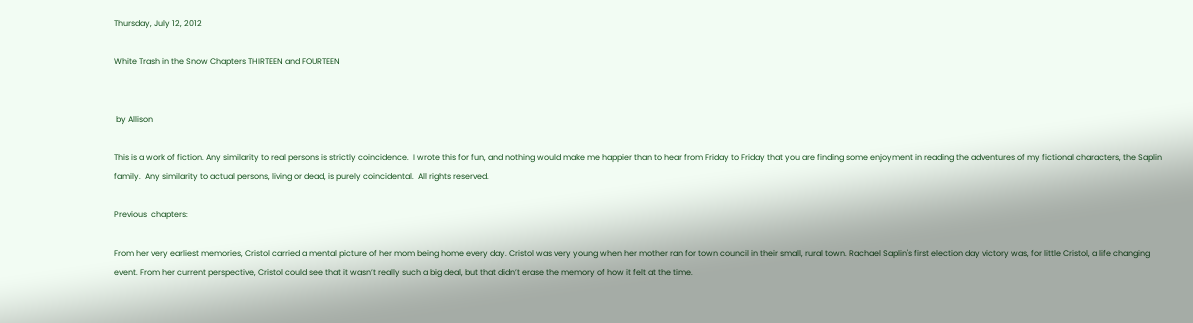Thursday, July 12, 2012

White Trash in the Snow Chapters THIRTEEN and FOURTEEN


 by Allison

This is a work of fiction. Any similarity to real persons is strictly coincidence.  I wrote this for fun, and nothing would make me happier than to hear from Friday to Friday that you are finding some enjoyment in reading the adventures of my fictional characters, the Saplin family.  Any similarity to actual persons, living or dead, is purely coincidental.  All rights reserved.

Previous  chapters:

From her very earliest memories, Cristol carried a mental picture of her mom being home every day. Cristol was very young when her mother ran for town council in their small, rural town. Rachael Saplin's first election day victory was, for little Cristol, a life changing event. From her current perspective, Cristol could see that it wasn’t really such a big deal, but that didn’t erase the memory of how it felt at the time.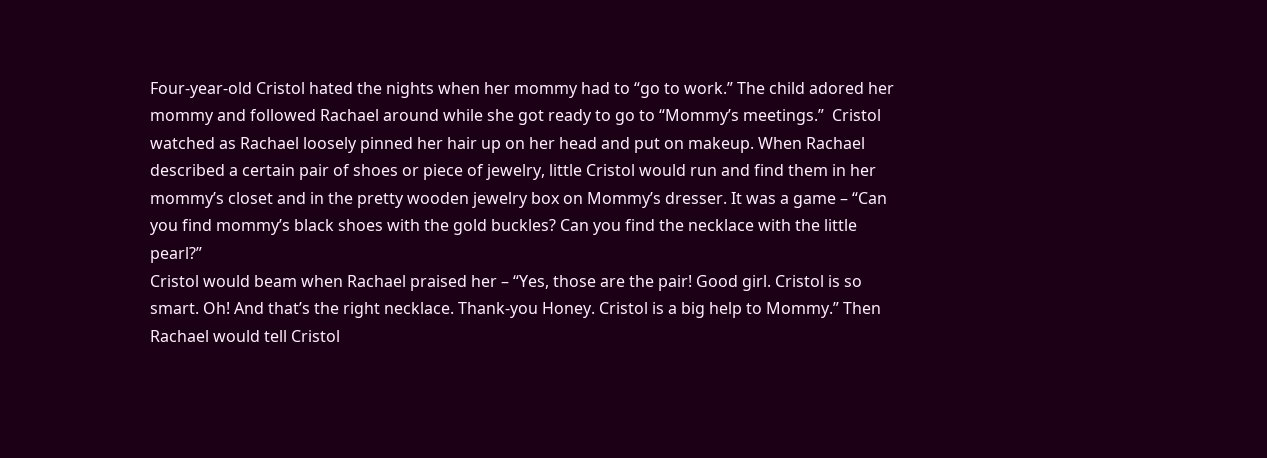Four-year-old Cristol hated the nights when her mommy had to “go to work.” The child adored her mommy and followed Rachael around while she got ready to go to “Mommy’s meetings.”  Cristol watched as Rachael loosely pinned her hair up on her head and put on makeup. When Rachael described a certain pair of shoes or piece of jewelry, little Cristol would run and find them in her mommy’s closet and in the pretty wooden jewelry box on Mommy’s dresser. It was a game – “Can you find mommy’s black shoes with the gold buckles? Can you find the necklace with the little pearl?”
Cristol would beam when Rachael praised her – “Yes, those are the pair! Good girl. Cristol is so smart. Oh! And that’s the right necklace. Thank-you Honey. Cristol is a big help to Mommy.” Then Rachael would tell Cristol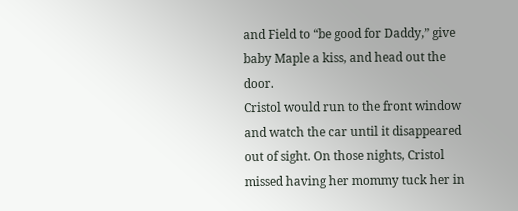and Field to “be good for Daddy,” give baby Maple a kiss, and head out the door.
Cristol would run to the front window and watch the car until it disappeared out of sight. On those nights, Cristol missed having her mommy tuck her in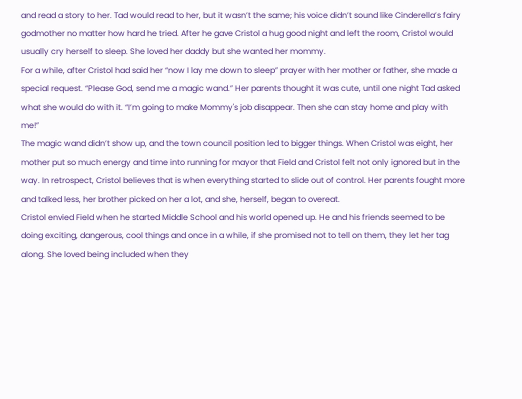and read a story to her. Tad would read to her, but it wasn’t the same; his voice didn’t sound like Cinderella’s fairy godmother no matter how hard he tried. After he gave Cristol a hug good night and left the room, Cristol would usually cry herself to sleep. She loved her daddy but she wanted her mommy.
For a while, after Cristol had said her “now I lay me down to sleep” prayer with her mother or father, she made a special request. “Please God, send me a magic wand.” Her parents thought it was cute, until one night Tad asked what she would do with it. “I’m going to make Mommy's job disappear. Then she can stay home and play with me!”
The magic wand didn’t show up, and the town council position led to bigger things. When Cristol was eight, her mother put so much energy and time into running for mayor that Field and Cristol felt not only ignored but in the way. In retrospect, Cristol believes that is when everything started to slide out of control. Her parents fought more and talked less, her brother picked on her a lot, and she, herself, began to overeat.
Cristol envied Field when he started Middle School and his world opened up. He and his friends seemed to be doing exciting, dangerous, cool things and once in a while, if she promised not to tell on them, they let her tag along. She loved being included when they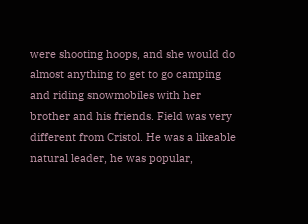were shooting hoops, and she would do almost anything to get to go camping and riding snowmobiles with her brother and his friends. Field was very different from Cristol. He was a likeable natural leader, he was popular,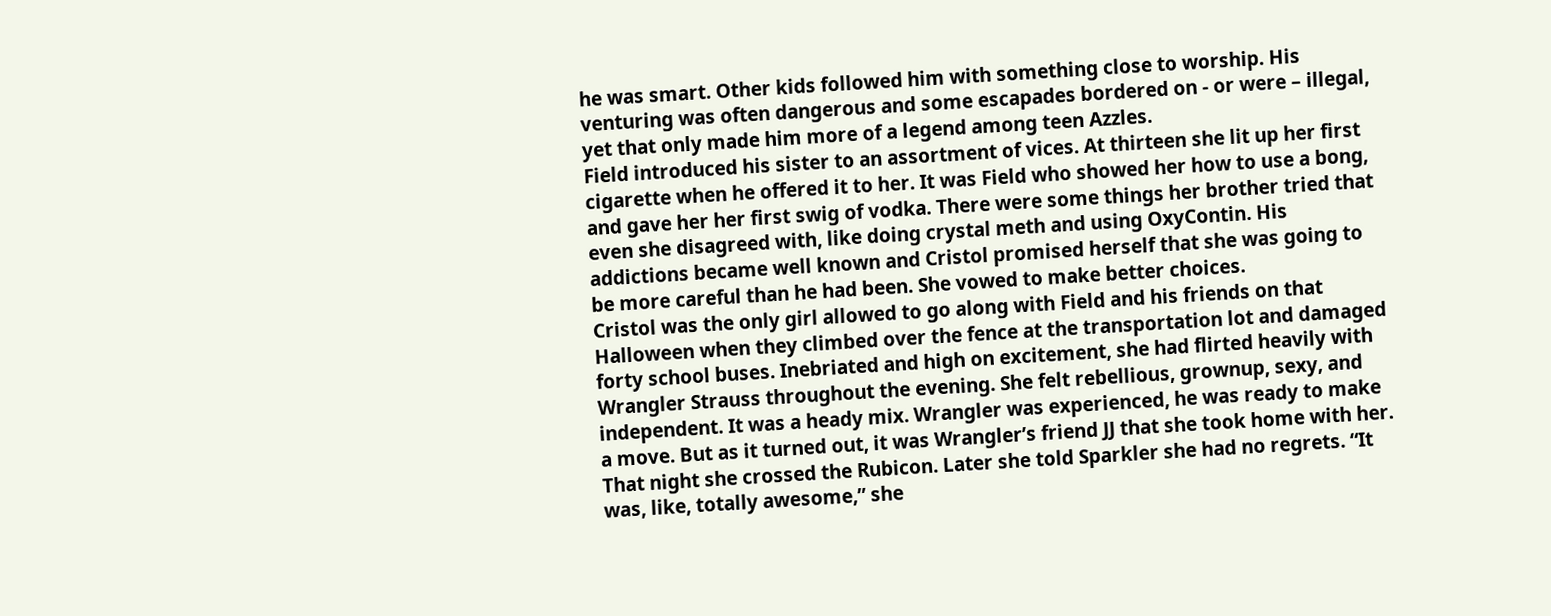he was smart. Other kids followed him with something close to worship. His venturing was often dangerous and some escapades bordered on - or were – illegal, yet that only made him more of a legend among teen Azzles.
Field introduced his sister to an assortment of vices. At thirteen she lit up her first cigarette when he offered it to her. It was Field who showed her how to use a bong, and gave her her first swig of vodka. There were some things her brother tried that even she disagreed with, like doing crystal meth and using OxyContin. His addictions became well known and Cristol promised herself that she was going to be more careful than he had been. She vowed to make better choices.
Cristol was the only girl allowed to go along with Field and his friends on that Halloween when they climbed over the fence at the transportation lot and damaged forty school buses. Inebriated and high on excitement, she had flirted heavily with Wrangler Strauss throughout the evening. She felt rebellious, grownup, sexy, and independent. It was a heady mix. Wrangler was experienced, he was ready to make a move. But as it turned out, it was Wrangler’s friend JJ that she took home with her.
That night she crossed the Rubicon. Later she told Sparkler she had no regrets. “It was, like, totally awesome,” she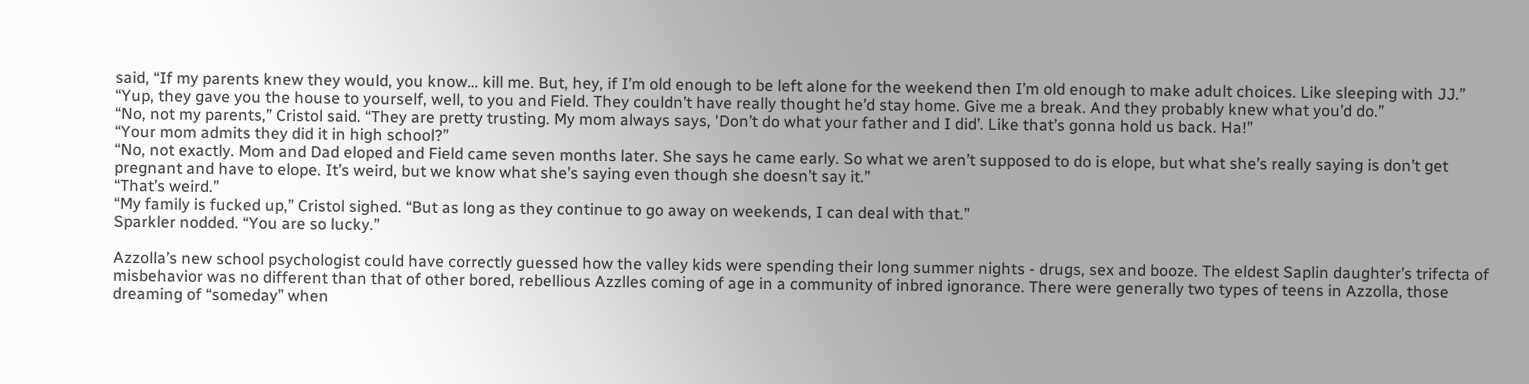said, “If my parents knew they would, you know… kill me. But, hey, if I’m old enough to be left alone for the weekend then I’m old enough to make adult choices. Like sleeping with JJ.”
“Yup, they gave you the house to yourself, well, to you and Field. They couldn’t have really thought he’d stay home. Give me a break. And they probably knew what you’d do.”
“No, not my parents,” Cristol said. “They are pretty trusting. My mom always says, 'Don’t do what your father and I did’. Like that’s gonna hold us back. Ha!”
“Your mom admits they did it in high school?”
“No, not exactly. Mom and Dad eloped and Field came seven months later. She says he came early. So what we aren’t supposed to do is elope, but what she’s really saying is don’t get pregnant and have to elope. It’s weird, but we know what she’s saying even though she doesn’t say it.”
“That’s weird.”
“My family is fucked up,” Cristol sighed. “But as long as they continue to go away on weekends, I can deal with that.”
Sparkler nodded. “You are so lucky.”

Azzolla’s new school psychologist could have correctly guessed how the valley kids were spending their long summer nights - drugs, sex and booze. The eldest Saplin daughter’s trifecta of misbehavior was no different than that of other bored, rebellious Azzlles coming of age in a community of inbred ignorance. There were generally two types of teens in Azzolla, those dreaming of “someday” when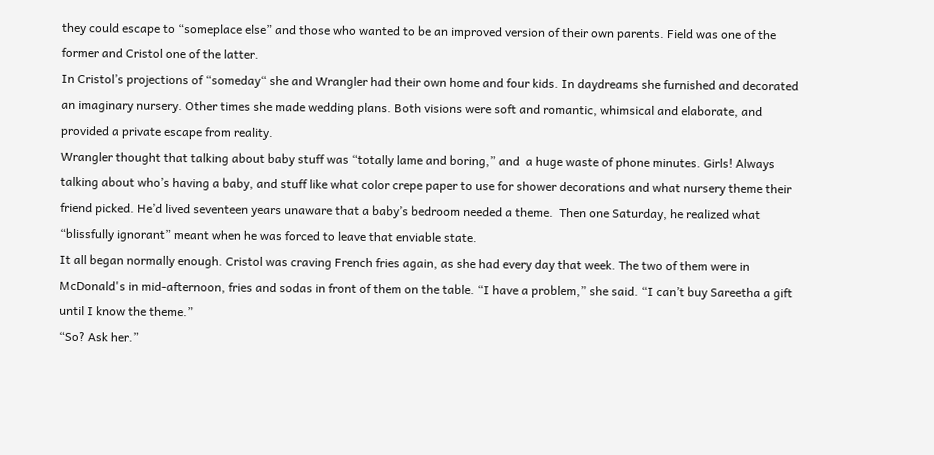they could escape to “someplace else” and those who wanted to be an improved version of their own parents. Field was one of the former and Cristol one of the latter.
In Cristol’s projections of “someday“ she and Wrangler had their own home and four kids. In daydreams she furnished and decorated an imaginary nursery. Other times she made wedding plans. Both visions were soft and romantic, whimsical and elaborate, and provided a private escape from reality.
Wrangler thought that talking about baby stuff was “totally lame and boring,” and  a huge waste of phone minutes. Girls! Always talking about who’s having a baby, and stuff like what color crepe paper to use for shower decorations and what nursery theme their friend picked. He’d lived seventeen years unaware that a baby’s bedroom needed a theme.  Then one Saturday, he realized what “blissfully ignorant” meant when he was forced to leave that enviable state.
It all began normally enough. Cristol was craving French fries again, as she had every day that week. The two of them were in McDonald's in mid-afternoon, fries and sodas in front of them on the table. “I have a problem,” she said. “I can’t buy Sareetha a gift until I know the theme.”
“So? Ask her.”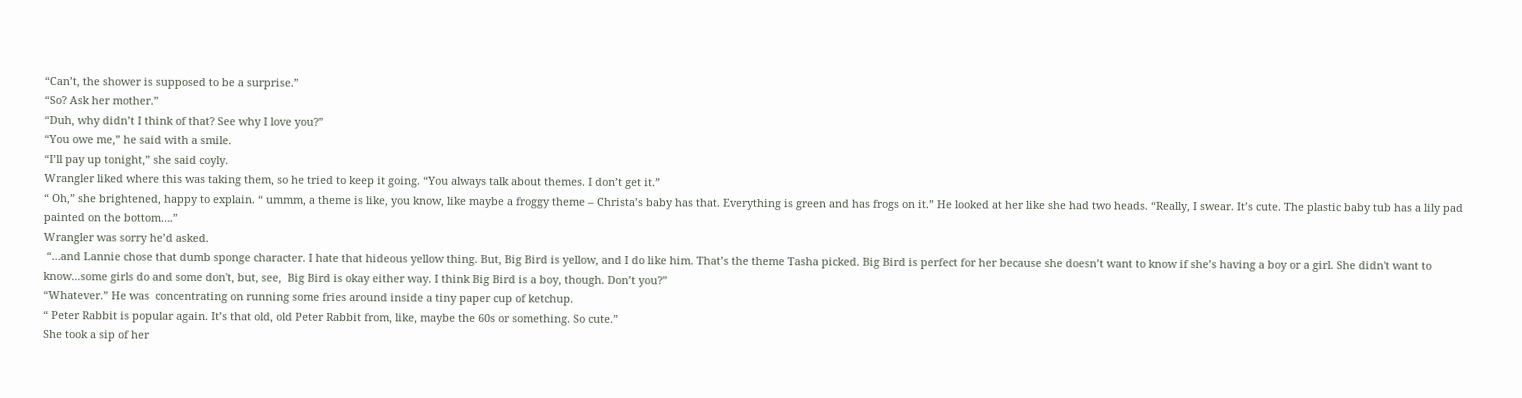“Can’t, the shower is supposed to be a surprise.”
“So? Ask her mother.”
“Duh, why didn’t I think of that? See why I love you?”
“You owe me,” he said with a smile.
“I’ll pay up tonight,” she said coyly.
Wrangler liked where this was taking them, so he tried to keep it going. “You always talk about themes. I don’t get it.”
“ Oh,” she brightened, happy to explain. “ ummm, a theme is like, you know, like maybe a froggy theme – Christa’s baby has that. Everything is green and has frogs on it.” He looked at her like she had two heads. “Really, I swear. It’s cute. The plastic baby tub has a lily pad painted on the bottom….”
Wrangler was sorry he’d asked.
 “…and Lannie chose that dumb sponge character. I hate that hideous yellow thing. But, Big Bird is yellow, and I do like him. That’s the theme Tasha picked. Big Bird is perfect for her because she doesn’t want to know if she’s having a boy or a girl. She didn't want to know...some girls do and some don't, but, see,  Big Bird is okay either way. I think Big Bird is a boy, though. Don’t you?”
“Whatever.” He was  concentrating on running some fries around inside a tiny paper cup of ketchup.
“ Peter Rabbit is popular again. It’s that old, old Peter Rabbit from, like, maybe the 60s or something. So cute.”
She took a sip of her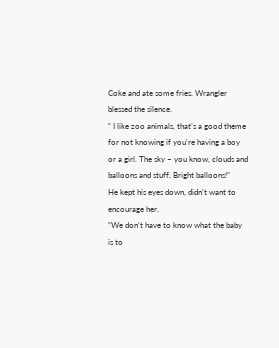Coke and ate some fries. Wrangler blessed the silence.
“ I like zoo animals, that’s a good theme for not knowing if you’re having a boy or a girl. The sky – you know, clouds and balloons and stuff. Bright balloons!”
He kept his eyes down, didn’t want to encourage her.
“We don’t have to know what the baby is to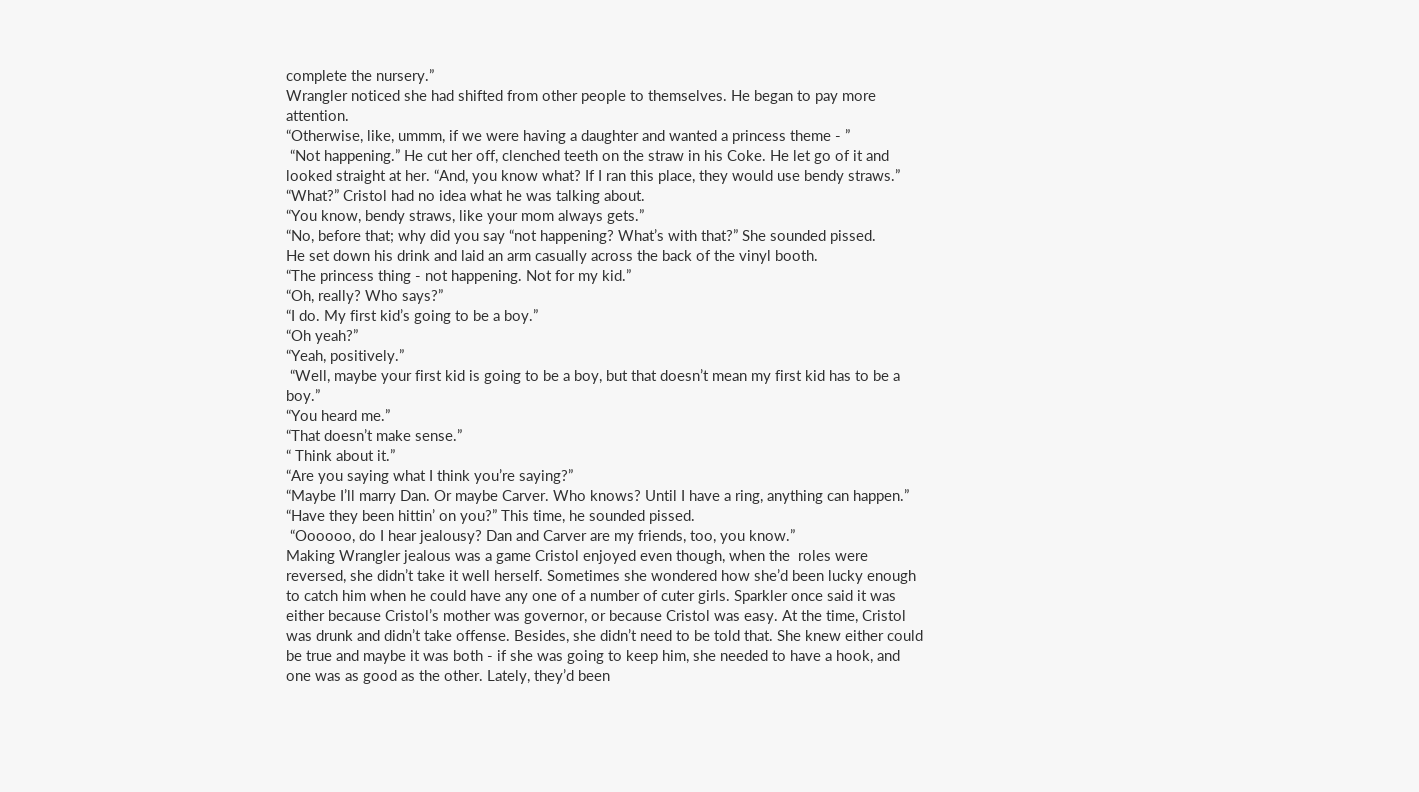complete the nursery.”
Wrangler noticed she had shifted from other people to themselves. He began to pay more attention.
“Otherwise, like, ummm, if we were having a daughter and wanted a princess theme - ”
 “Not happening.” He cut her off, clenched teeth on the straw in his Coke. He let go of it and looked straight at her. “And, you know what? If I ran this place, they would use bendy straws.”
“What?” Cristol had no idea what he was talking about.
“You know, bendy straws, like your mom always gets.”
“No, before that; why did you say “not happening? What’s with that?” She sounded pissed.
He set down his drink and laid an arm casually across the back of the vinyl booth.
“The princess thing - not happening. Not for my kid.”
“Oh, really? Who says?”
“I do. My first kid’s going to be a boy.”
“Oh yeah?”
“Yeah, positively.”
 “Well, maybe your first kid is going to be a boy, but that doesn’t mean my first kid has to be a boy.”
“You heard me.”
“That doesn’t make sense.”
“ Think about it.”
“Are you saying what I think you’re saying?”
“Maybe I’ll marry Dan. Or maybe Carver. Who knows? Until I have a ring, anything can happen.”
“Have they been hittin’ on you?” This time, he sounded pissed.
 “Oooooo, do I hear jealousy? Dan and Carver are my friends, too, you know.”
Making Wrangler jealous was a game Cristol enjoyed even though, when the  roles were reversed, she didn’t take it well herself. Sometimes she wondered how she’d been lucky enough to catch him when he could have any one of a number of cuter girls. Sparkler once said it was either because Cristol’s mother was governor, or because Cristol was easy. At the time, Cristol was drunk and didn’t take offense. Besides, she didn’t need to be told that. She knew either could be true and maybe it was both - if she was going to keep him, she needed to have a hook, and one was as good as the other. Lately, they’d been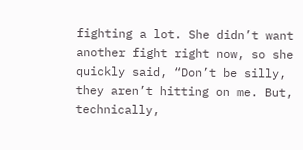fighting a lot. She didn’t want another fight right now, so she quickly said, “Don’t be silly, they aren’t hitting on me. But, technically,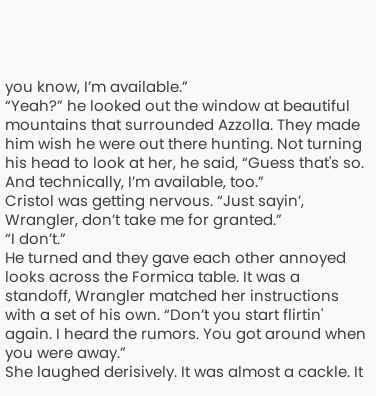you know, I’m available.”
“Yeah?” he looked out the window at beautiful mountains that surrounded Azzolla. They made him wish he were out there hunting. Not turning his head to look at her, he said, “Guess that's so. And technically, I’m available, too.”
Cristol was getting nervous. “Just sayin’, Wrangler, don’t take me for granted.”
“I don’t.”
He turned and they gave each other annoyed looks across the Formica table. It was a standoff, Wrangler matched her instructions with a set of his own. “Don’t you start flirtin' again. I heard the rumors. You got around when you were away.”
She laughed derisively. It was almost a cackle. It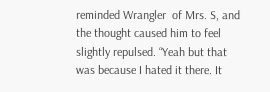reminded Wrangler  of Mrs. S, and the thought caused him to feel slightly repulsed. “Yeah but that was because I hated it there. It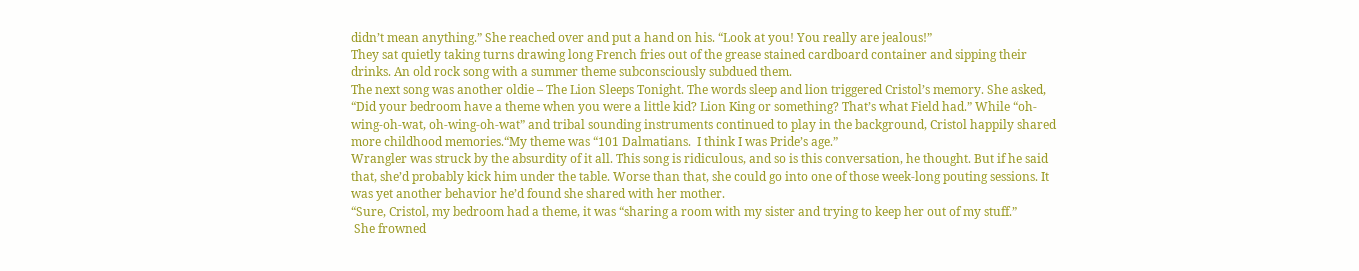didn’t mean anything.” She reached over and put a hand on his. “Look at you! You really are jealous!”
They sat quietly taking turns drawing long French fries out of the grease stained cardboard container and sipping their drinks. An old rock song with a summer theme subconsciously subdued them.
The next song was another oldie – The Lion Sleeps Tonight. The words sleep and lion triggered Cristol’s memory. She asked, “Did your bedroom have a theme when you were a little kid? Lion King or something? That’s what Field had.” While “oh-wing-oh-wat, oh-wing-oh-wat” and tribal sounding instruments continued to play in the background, Cristol happily shared more childhood memories.“My theme was “101 Dalmatians.  I think I was Pride’s age.”
Wrangler was struck by the absurdity of it all. This song is ridiculous, and so is this conversation, he thought. But if he said that, she’d probably kick him under the table. Worse than that, she could go into one of those week-long pouting sessions. It was yet another behavior he’d found she shared with her mother.
“Sure, Cristol, my bedroom had a theme, it was “sharing a room with my sister and trying to keep her out of my stuff.”
 She frowned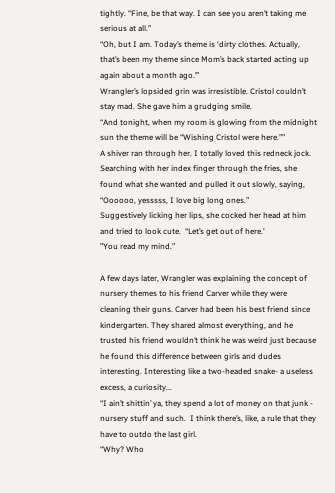tightly. “Fine, be that way. I can see you aren’t taking me serious at all.”
“Oh, but I am. Today’s theme is ‘dirty clothes. Actually, that’s been my theme since Mom’s back started acting up again about a month ago.’”
Wrangler’s lopsided grin was irresistible. Cristol couldn’t stay mad. She gave him a grudging smile.
“And tonight, when my room is glowing from the midnight sun the theme will be “Wishing Cristol were here.””
A shiver ran through her. I totally loved this redneck jock.
Searching with her index finger through the fries, she found what she wanted and pulled it out slowly, saying, “Oooooo, yesssss, I love big long ones.”
Suggestively licking her lips, she cocked her head at him and tried to look cute.  “Let’s get out of here.’
”You read my mind.”

A few days later, Wrangler was explaining the concept of nursery themes to his friend Carver while they were cleaning their guns. Carver had been his best friend since kindergarten. They shared almost everything, and he trusted his friend wouldn’t think he was weird just because he found this difference between girls and dudes interesting. Interesting like a two-headed snake- a useless excess, a curiosity...
“I ain’t shittin’ ya, they spend a lot of money on that junk - nursery stuff and such.  I think there’s, like, a rule that they have to outdo the last girl.
“Why? Who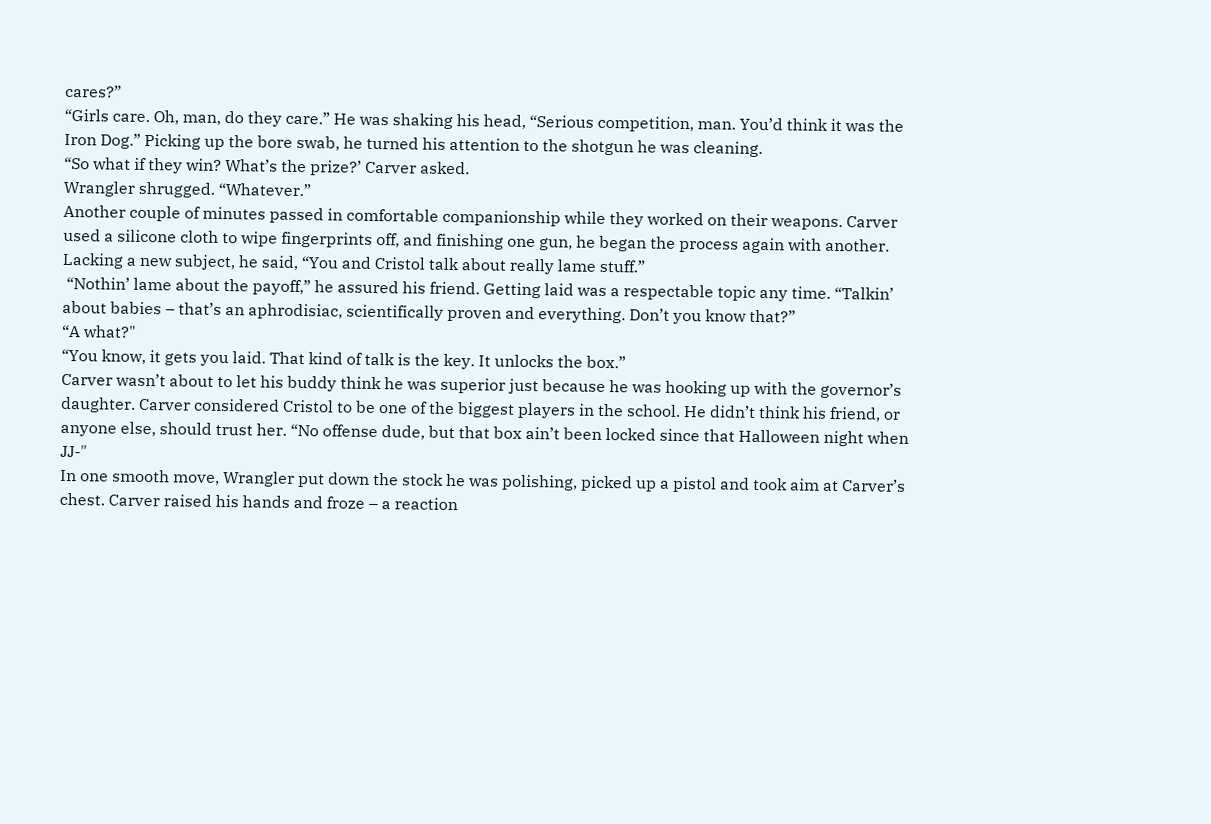cares?”
“Girls care. Oh, man, do they care.” He was shaking his head, “Serious competition, man. You’d think it was the Iron Dog.” Picking up the bore swab, he turned his attention to the shotgun he was cleaning.
“So what if they win? What’s the prize?’ Carver asked.
Wrangler shrugged. “Whatever.”
Another couple of minutes passed in comfortable companionship while they worked on their weapons. Carver used a silicone cloth to wipe fingerprints off, and finishing one gun, he began the process again with another. Lacking a new subject, he said, “You and Cristol talk about really lame stuff.”
 “Nothin’ lame about the payoff,” he assured his friend. Getting laid was a respectable topic any time. “Talkin’ about babies – that’s an aphrodisiac, scientifically proven and everything. Don’t you know that?”
“A what?"
“You know, it gets you laid. That kind of talk is the key. It unlocks the box.”
Carver wasn’t about to let his buddy think he was superior just because he was hooking up with the governor’s daughter. Carver considered Cristol to be one of the biggest players in the school. He didn’t think his friend, or anyone else, should trust her. “No offense dude, but that box ain’t been locked since that Halloween night when JJ-"
In one smooth move, Wrangler put down the stock he was polishing, picked up a pistol and took aim at Carver’s chest. Carver raised his hands and froze – a reaction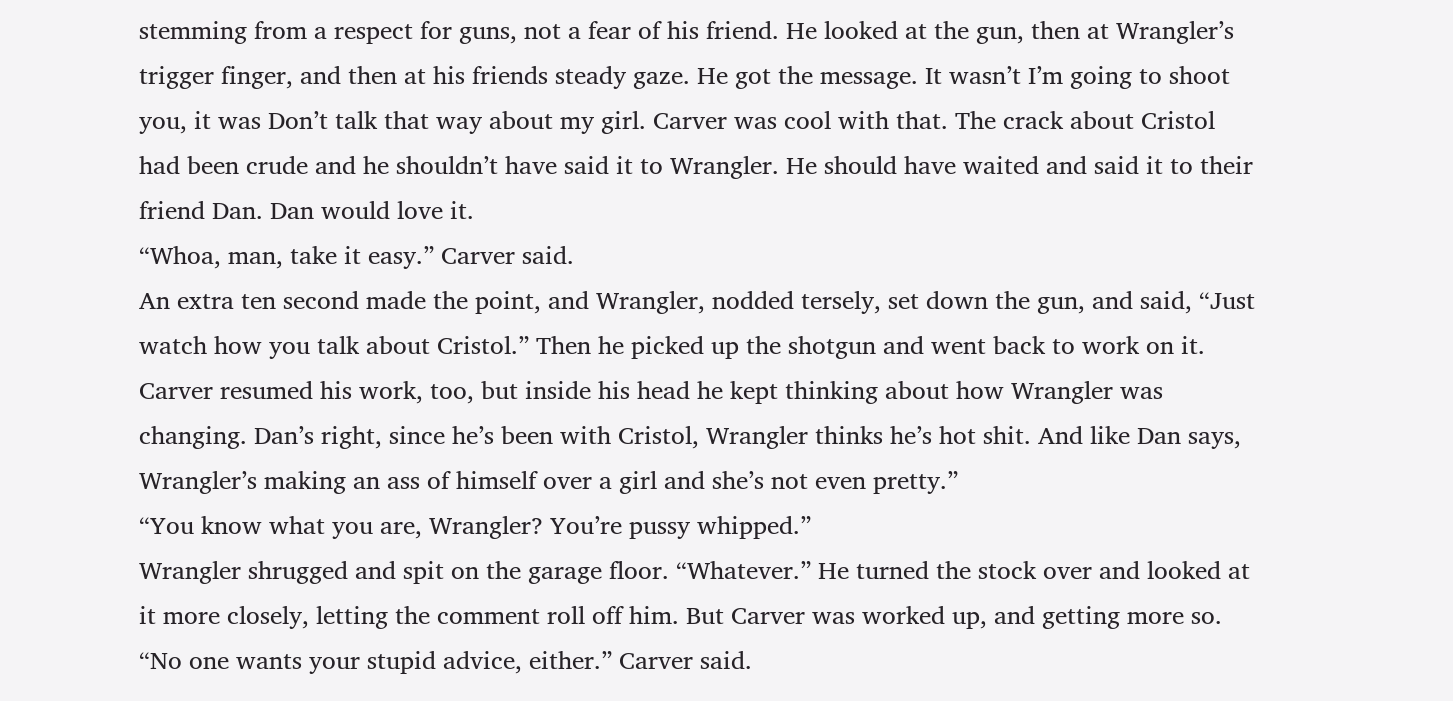stemming from a respect for guns, not a fear of his friend. He looked at the gun, then at Wrangler’s trigger finger, and then at his friends steady gaze. He got the message. It wasn’t I’m going to shoot you, it was Don’t talk that way about my girl. Carver was cool with that. The crack about Cristol had been crude and he shouldn’t have said it to Wrangler. He should have waited and said it to their friend Dan. Dan would love it.
“Whoa, man, take it easy.” Carver said.
An extra ten second made the point, and Wrangler, nodded tersely, set down the gun, and said, “Just watch how you talk about Cristol.” Then he picked up the shotgun and went back to work on it.
Carver resumed his work, too, but inside his head he kept thinking about how Wrangler was changing. Dan’s right, since he’s been with Cristol, Wrangler thinks he’s hot shit. And like Dan says, Wrangler’s making an ass of himself over a girl and she’s not even pretty.”
“You know what you are, Wrangler? You’re pussy whipped.”
Wrangler shrugged and spit on the garage floor. “Whatever.” He turned the stock over and looked at it more closely, letting the comment roll off him. But Carver was worked up, and getting more so.
“No one wants your stupid advice, either.” Carver said.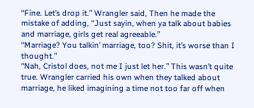“Fine. Let’s drop it.” Wrangler said, Then he made the mistake of adding, “Just sayin, when ya talk about babies and marriage, girls get real agreeable.”
“Marriage? You talkin’ marriage, too? Shit, it’s worse than I thought.”
“Nah, Cristol does, not me I just let her.” This wasn’t quite true. Wrangler carried his own when they talked about marriage, he liked imagining a time not too far off when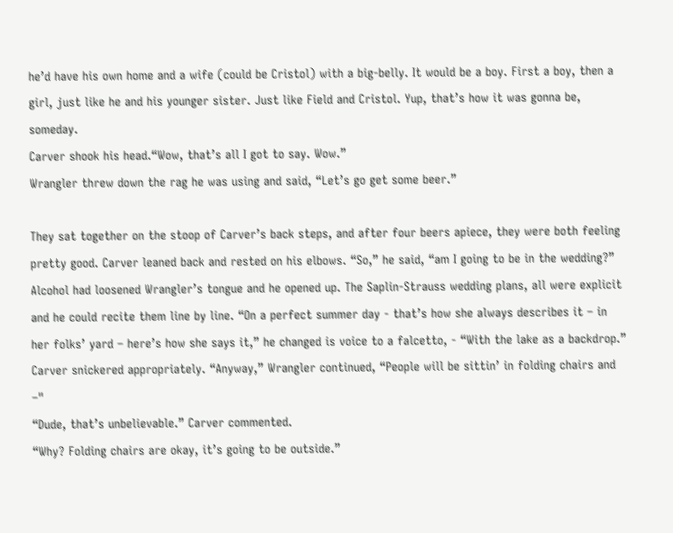he’d have his own home and a wife (could be Cristol) with a big-belly. It would be a boy. First a boy, then a girl, just like he and his younger sister. Just like Field and Cristol. Yup, that’s how it was gonna be, someday.
Carver shook his head.“Wow, that’s all I got to say. Wow.”
Wrangler threw down the rag he was using and said, “Let’s go get some beer.”

They sat together on the stoop of Carver’s back steps, and after four beers apiece, they were both feeling pretty good. Carver leaned back and rested on his elbows. “So,” he said, “am I going to be in the wedding?”
Alcohol had loosened Wrangler’s tongue and he opened up. The Saplin-Strauss wedding plans, all were explicit and he could recite them line by line. “On a perfect summer day - that’s how she always describes it – in her folks’ yard – here’s how she says it,” he changed is voice to a falcetto, - “With the lake as a backdrop.” Carver snickered appropriately. “Anyway,” Wrangler continued, “People will be sittin’ in folding chairs and –"
“Dude, that’s unbelievable.” Carver commented.
“Why? Folding chairs are okay, it’s going to be outside.”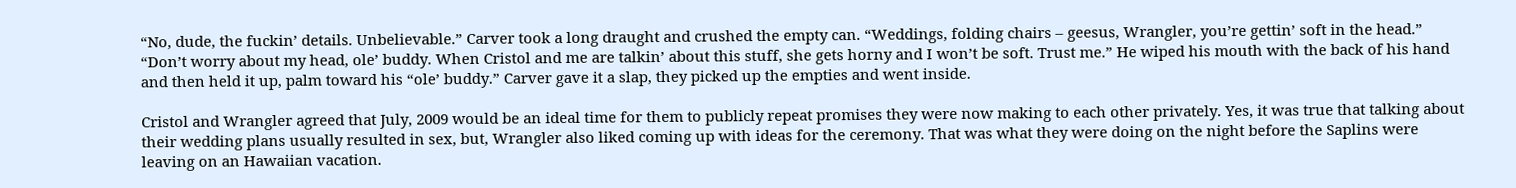“No, dude, the fuckin’ details. Unbelievable.” Carver took a long draught and crushed the empty can. “Weddings, folding chairs – geesus, Wrangler, you’re gettin’ soft in the head.”
“Don’t worry about my head, ole’ buddy. When Cristol and me are talkin’ about this stuff, she gets horny and I won’t be soft. Trust me.” He wiped his mouth with the back of his hand and then held it up, palm toward his “ole’ buddy.” Carver gave it a slap, they picked up the empties and went inside.

Cristol and Wrangler agreed that July, 2009 would be an ideal time for them to publicly repeat promises they were now making to each other privately. Yes, it was true that talking about their wedding plans usually resulted in sex, but, Wrangler also liked coming up with ideas for the ceremony. That was what they were doing on the night before the Saplins were leaving on an Hawaiian vacation.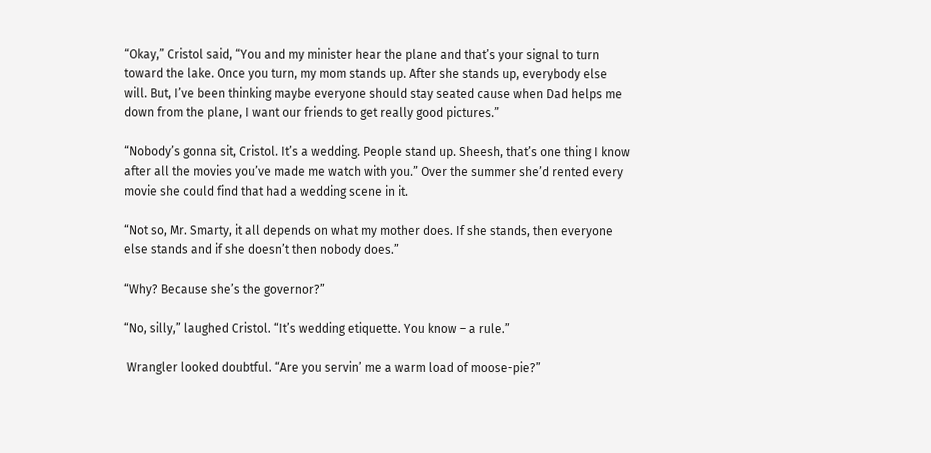“Okay,” Cristol said, “You and my minister hear the plane and that’s your signal to turn toward the lake. Once you turn, my mom stands up. After she stands up, everybody else will. But, I’ve been thinking maybe everyone should stay seated cause when Dad helps me down from the plane, I want our friends to get really good pictures.”

“Nobody’s gonna sit, Cristol. It’s a wedding. People stand up. Sheesh, that’s one thing I know after all the movies you’ve made me watch with you.” Over the summer she’d rented every movie she could find that had a wedding scene in it.

“Not so, Mr. Smarty, it all depends on what my mother does. If she stands, then everyone else stands and if she doesn’t then nobody does.”

“Why? Because she’s the governor?”

“No, silly,” laughed Cristol. “It’s wedding etiquette. You know – a rule.”

 Wrangler looked doubtful. “Are you servin’ me a warm load of moose-pie?”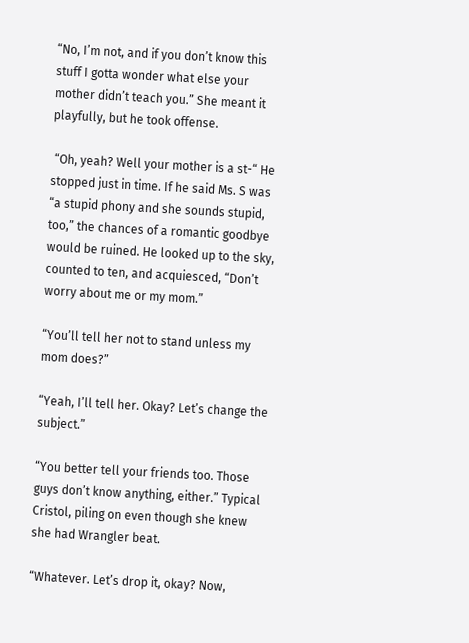“No, I’m not, and if you don’t know this stuff I gotta wonder what else your mother didn’t teach you.” She meant it playfully, but he took offense.

 “Oh, yeah? Well your mother is a st-“ He stopped just in time. If he said Ms. S was “a stupid phony and she sounds stupid, too,” the chances of a romantic goodbye would be ruined. He looked up to the sky, counted to ten, and acquiesced, “Don’t worry about me or my mom.”

“You’ll tell her not to stand unless my mom does?”

“Yeah, I’ll tell her. Okay? Let’s change the subject.”

“You better tell your friends too. Those guys don’t know anything, either.” Typical Cristol, piling on even though she knew she had Wrangler beat.

“Whatever. Let’s drop it, okay? Now,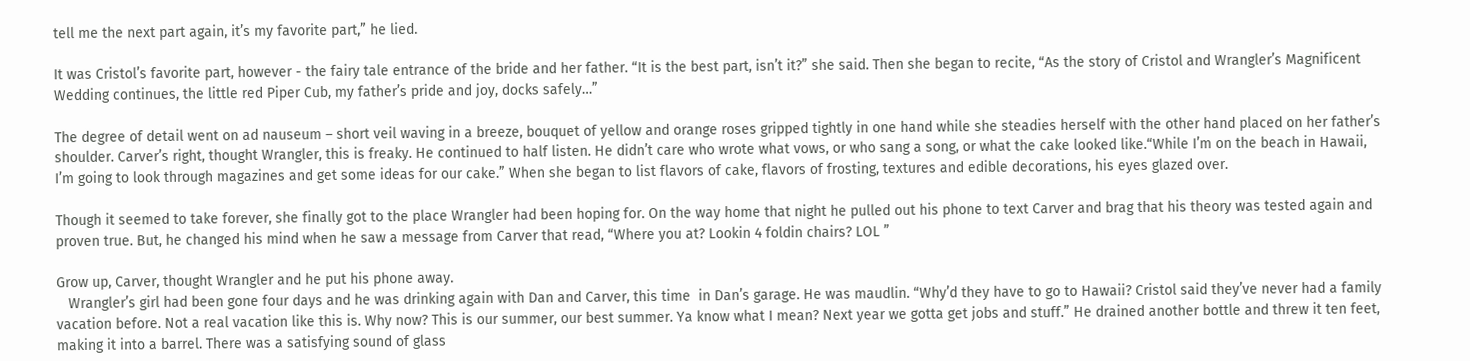tell me the next part again, it’s my favorite part,” he lied.

It was Cristol’s favorite part, however - the fairy tale entrance of the bride and her father. “It is the best part, isn’t it?” she said. Then she began to recite, “As the story of Cristol and Wrangler’s Magnificent Wedding continues, the little red Piper Cub, my father’s pride and joy, docks safely…”

The degree of detail went on ad nauseum – short veil waving in a breeze, bouquet of yellow and orange roses gripped tightly in one hand while she steadies herself with the other hand placed on her father’s shoulder. Carver’s right, thought Wrangler, this is freaky. He continued to half listen. He didn’t care who wrote what vows, or who sang a song, or what the cake looked like.“While I’m on the beach in Hawaii, I’m going to look through magazines and get some ideas for our cake.” When she began to list flavors of cake, flavors of frosting, textures and edible decorations, his eyes glazed over.

Though it seemed to take forever, she finally got to the place Wrangler had been hoping for. On the way home that night he pulled out his phone to text Carver and brag that his theory was tested again and proven true. But, he changed his mind when he saw a message from Carver that read, “Where you at? Lookin 4 foldin chairs? LOL ”

Grow up, Carver, thought Wrangler and he put his phone away.
   Wrangler’s girl had been gone four days and he was drinking again with Dan and Carver, this time  in Dan’s garage. He was maudlin. “Why’d they have to go to Hawaii? Cristol said they’ve never had a family vacation before. Not a real vacation like this is. Why now? This is our summer, our best summer. Ya know what I mean? Next year we gotta get jobs and stuff.” He drained another bottle and threw it ten feet, making it into a barrel. There was a satisfying sound of glass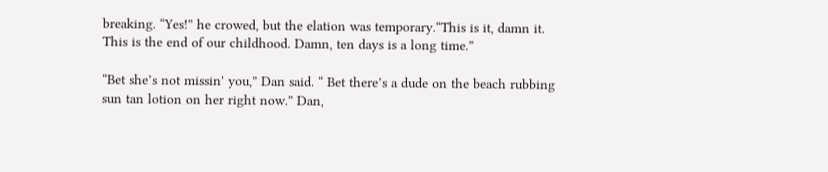breaking. “Yes!” he crowed, but the elation was temporary.“This is it, damn it. This is the end of our childhood. Damn, ten days is a long time.”

“Bet she’s not missin' you,” Dan said. “ Bet there’s a dude on the beach rubbing sun tan lotion on her right now.” Dan,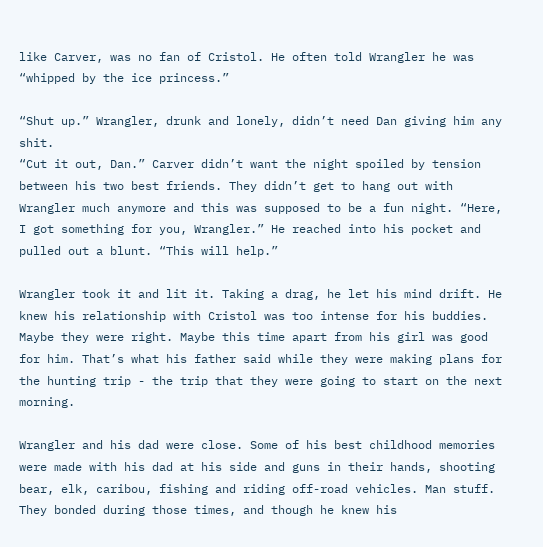like Carver, was no fan of Cristol. He often told Wrangler he was “whipped by the ice princess.”

“Shut up.” Wrangler, drunk and lonely, didn’t need Dan giving him any shit.
“Cut it out, Dan.” Carver didn’t want the night spoiled by tension between his two best friends. They didn’t get to hang out with Wrangler much anymore and this was supposed to be a fun night. “Here, I got something for you, Wrangler.” He reached into his pocket and pulled out a blunt. “This will help.”

Wrangler took it and lit it. Taking a drag, he let his mind drift. He knew his relationship with Cristol was too intense for his buddies. Maybe they were right. Maybe this time apart from his girl was good for him. That’s what his father said while they were making plans for the hunting trip - the trip that they were going to start on the next morning.

Wrangler and his dad were close. Some of his best childhood memories were made with his dad at his side and guns in their hands, shooting bear, elk, caribou, fishing and riding off-road vehicles. Man stuff. They bonded during those times, and though he knew his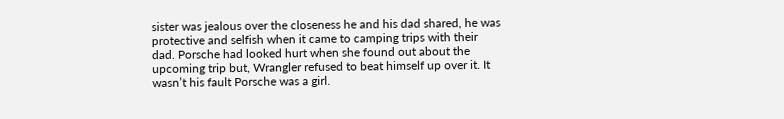sister was jealous over the closeness he and his dad shared, he was protective and selfish when it came to camping trips with their dad. Porsche had looked hurt when she found out about the upcoming trip but, Wrangler refused to beat himself up over it. It wasn’t his fault Porsche was a girl.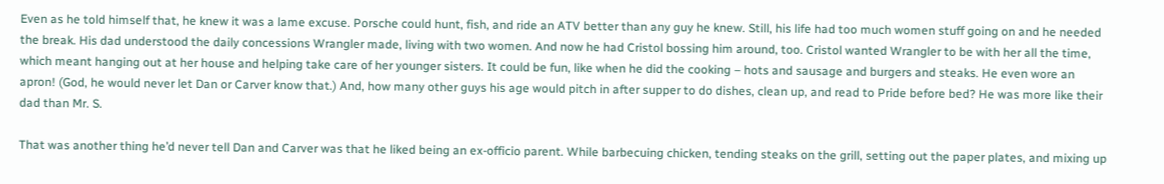Even as he told himself that, he knew it was a lame excuse. Porsche could hunt, fish, and ride an ATV better than any guy he knew. Still, his life had too much women stuff going on and he needed the break. His dad understood the daily concessions Wrangler made, living with two women. And now he had Cristol bossing him around, too. Cristol wanted Wrangler to be with her all the time, which meant hanging out at her house and helping take care of her younger sisters. It could be fun, like when he did the cooking – hots and sausage and burgers and steaks. He even wore an apron! (God, he would never let Dan or Carver know that.) And, how many other guys his age would pitch in after supper to do dishes, clean up, and read to Pride before bed? He was more like their dad than Mr. S.

That was another thing he’d never tell Dan and Carver was that he liked being an ex-officio parent. While barbecuing chicken, tending steaks on the grill, setting out the paper plates, and mixing up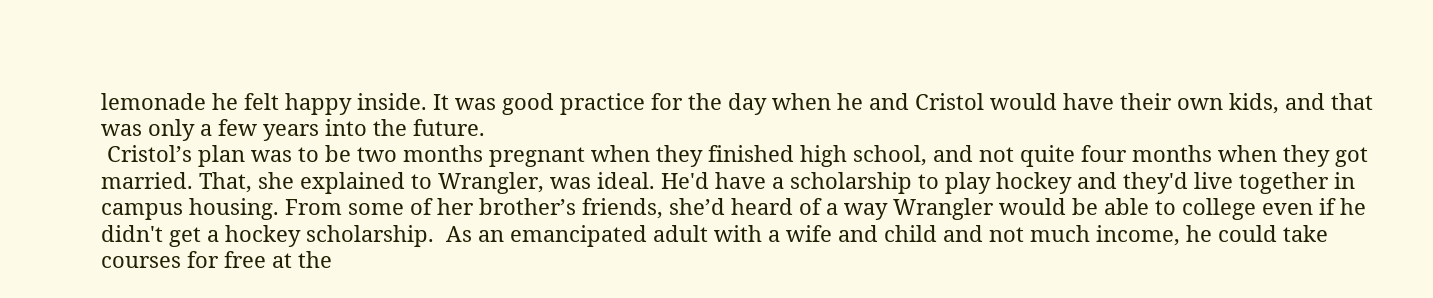lemonade he felt happy inside. It was good practice for the day when he and Cristol would have their own kids, and that was only a few years into the future.
 Cristol’s plan was to be two months pregnant when they finished high school, and not quite four months when they got married. That, she explained to Wrangler, was ideal. He'd have a scholarship to play hockey and they'd live together in campus housing. From some of her brother’s friends, she’d heard of a way Wrangler would be able to college even if he didn't get a hockey scholarship.  As an emancipated adult with a wife and child and not much income, he could take courses for free at the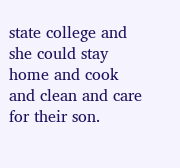state college and she could stay home and cook and clean and care for their son.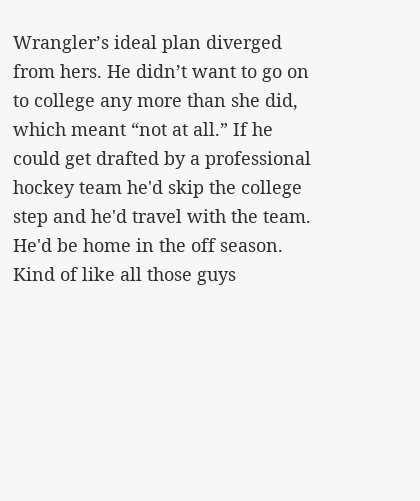Wrangler’s ideal plan diverged from hers. He didn’t want to go on to college any more than she did, which meant “not at all.” If he could get drafted by a professional hockey team he'd skip the college step and he'd travel with the team. He'd be home in the off season. Kind of like all those guys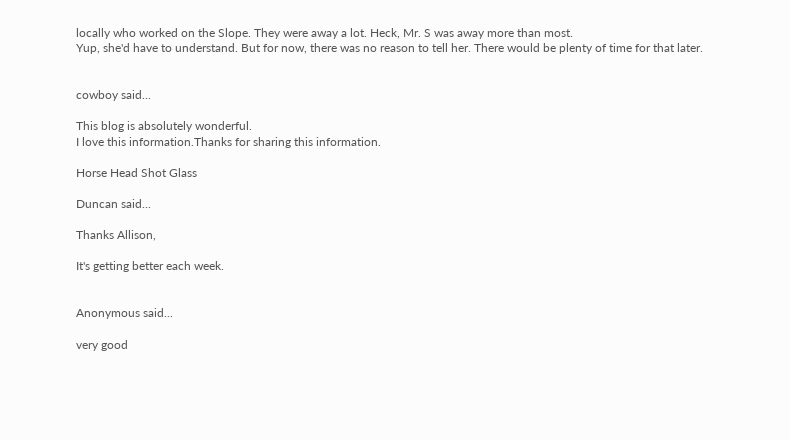locally who worked on the Slope. They were away a lot. Heck, Mr. S was away more than most.
Yup, she'd have to understand. But for now, there was no reason to tell her. There would be plenty of time for that later.


cowboy said...

This blog is absolutely wonderful.
I love this information.Thanks for sharing this information.

Horse Head Shot Glass

Duncan said...

Thanks Allison,

It's getting better each week.


Anonymous said...

very good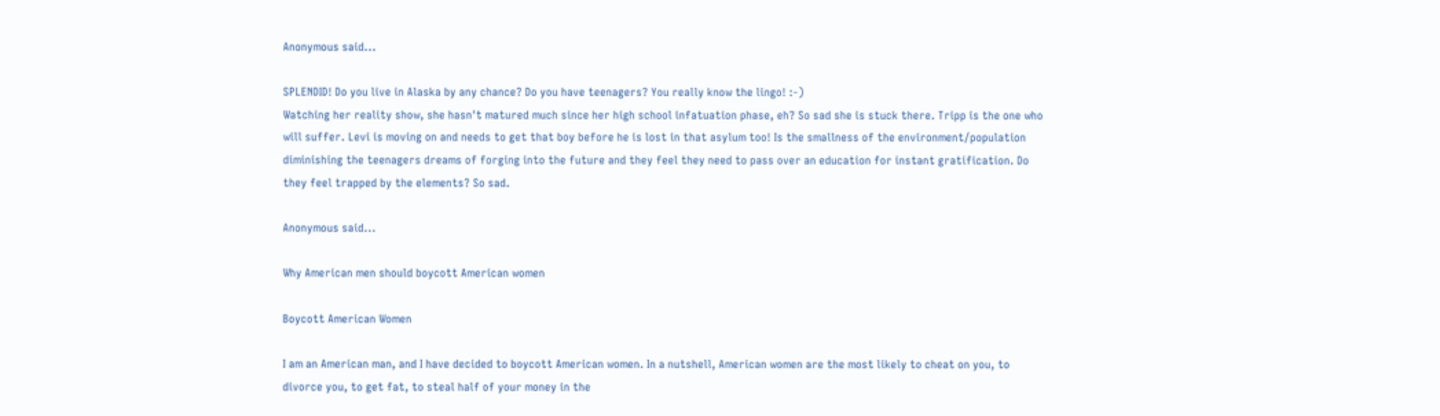Anonymous said...

SPLENDID! Do you live in Alaska by any chance? Do you have teenagers? You really know the lingo! :-)
Watching her reality show, she hasn't matured much since her high school infatuation phase, eh? So sad she is stuck there. Tripp is the one who will suffer. Levi is moving on and needs to get that boy before he is lost in that asylum too! Is the smallness of the environment/population diminishing the teenagers dreams of forging into the future and they feel they need to pass over an education for instant gratification. Do they feel trapped by the elements? So sad.

Anonymous said...

Why American men should boycott American women

Boycott American Women

I am an American man, and I have decided to boycott American women. In a nutshell, American women are the most likely to cheat on you, to divorce you, to get fat, to steal half of your money in the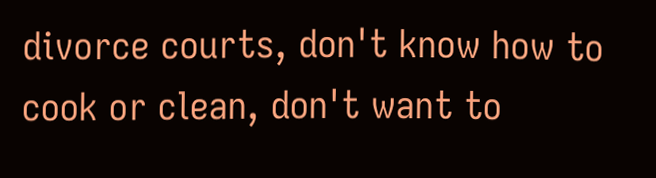divorce courts, don't know how to cook or clean, don't want to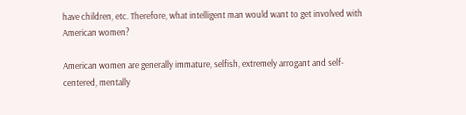have children, etc. Therefore, what intelligent man would want to get involved with American women?

American women are generally immature, selfish, extremely arrogant and self-centered, mentally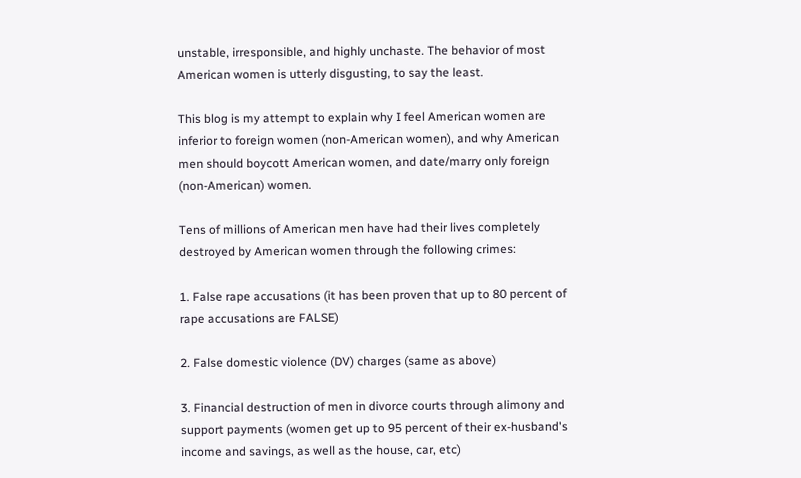unstable, irresponsible, and highly unchaste. The behavior of most American women is utterly disgusting, to say the least.

This blog is my attempt to explain why I feel American women are inferior to foreign women (non-American women), and why American men should boycott American women, and date/marry only foreign (non-American) women.

Tens of millions of American men have had their lives completely destroyed by American women through the following crimes:

1. False rape accusations (it has been proven that up to 80 percent of rape accusations are FALSE)

2. False domestic violence (DV) charges (same as above)

3. Financial destruction of men in divorce courts through alimony and support payments (women get up to 95 percent of their ex-husband's income and savings, as well as the house, car, etc)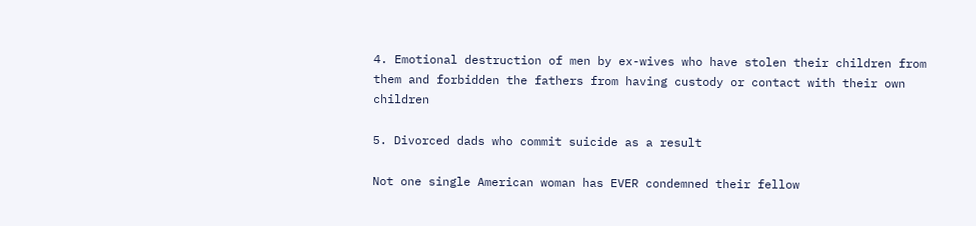4. Emotional destruction of men by ex-wives who have stolen their children from them and forbidden the fathers from having custody or contact with their own children

5. Divorced dads who commit suicide as a result

Not one single American woman has EVER condemned their fellow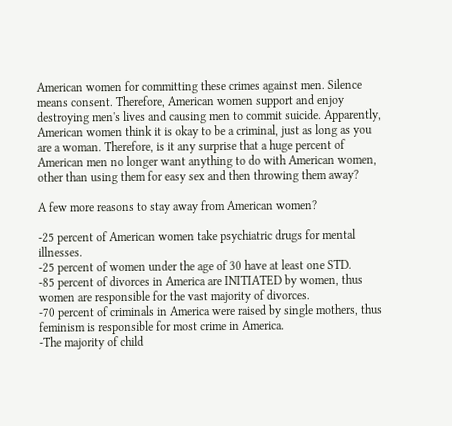American women for committing these crimes against men. Silence means consent. Therefore, American women support and enjoy destroying men's lives and causing men to commit suicide. Apparently, American women think it is okay to be a criminal, just as long as you are a woman. Therefore, is it any surprise that a huge percent of American men no longer want anything to do with American women, other than using them for easy sex and then throwing them away?

A few more reasons to stay away from American women?

-25 percent of American women take psychiatric drugs for mental illnesses.
-25 percent of women under the age of 30 have at least one STD.
-85 percent of divorces in America are INITIATED by women, thus women are responsible for the vast majority of divorces.
-70 percent of criminals in America were raised by single mothers, thus feminism is responsible for most crime in America.
-The majority of child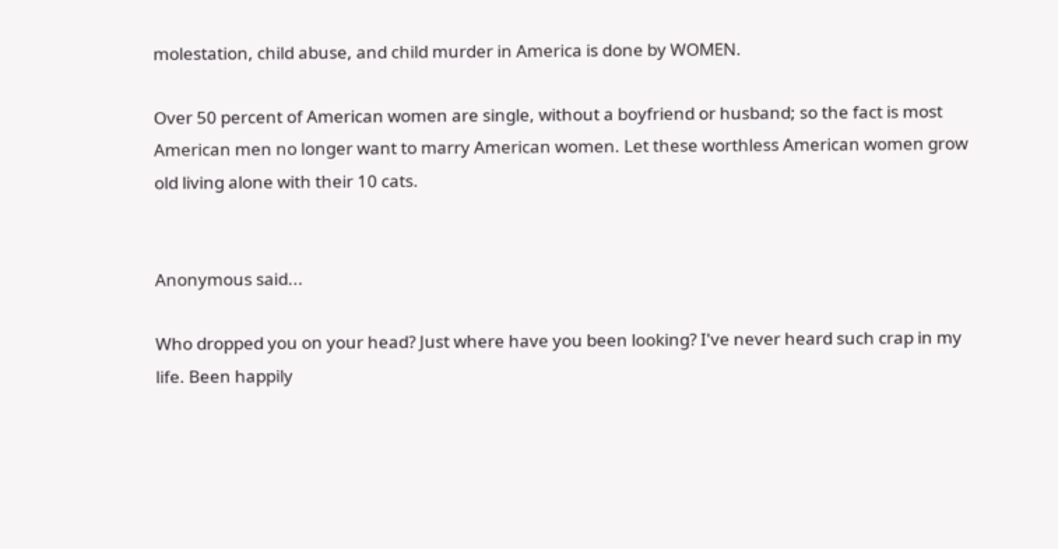molestation, child abuse, and child murder in America is done by WOMEN.

Over 50 percent of American women are single, without a boyfriend or husband; so the fact is most American men no longer want to marry American women. Let these worthless American women grow old living alone with their 10 cats.


Anonymous said...

Who dropped you on your head? Just where have you been looking? I've never heard such crap in my life. Been happily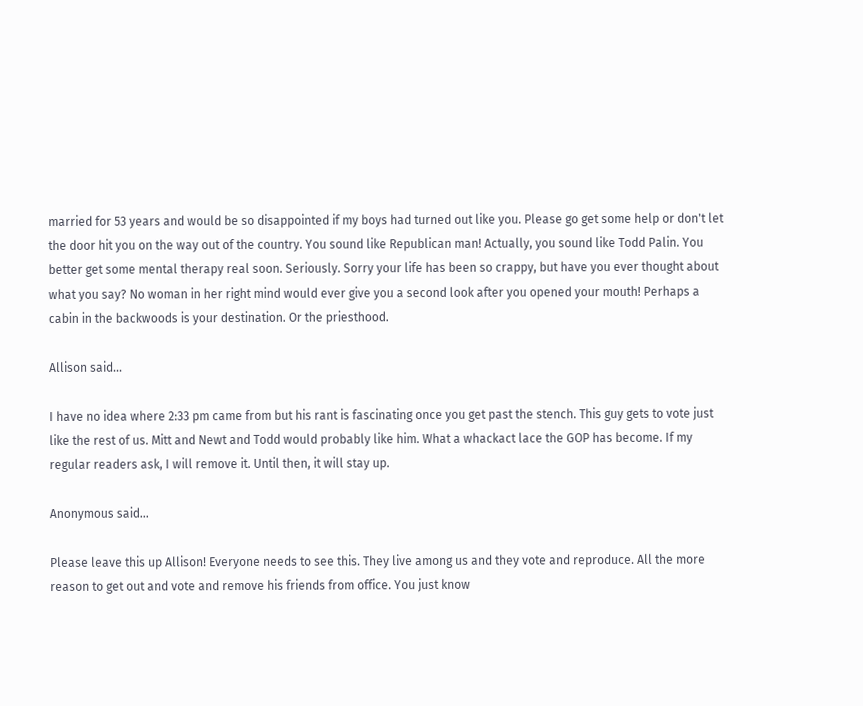married for 53 years and would be so disappointed if my boys had turned out like you. Please go get some help or don't let the door hit you on the way out of the country. You sound like Republican man! Actually, you sound like Todd Palin. You better get some mental therapy real soon. Seriously. Sorry your life has been so crappy, but have you ever thought about what you say? No woman in her right mind would ever give you a second look after you opened your mouth! Perhaps a cabin in the backwoods is your destination. Or the priesthood.

Allison said...

I have no idea where 2:33 pm came from but his rant is fascinating once you get past the stench. This guy gets to vote just like the rest of us. Mitt and Newt and Todd would probably like him. What a whackact lace the GOP has become. If my regular readers ask, I will remove it. Until then, it will stay up.

Anonymous said...

Please leave this up Allison! Everyone needs to see this. They live among us and they vote and reproduce. All the more reason to get out and vote and remove his friends from office. You just know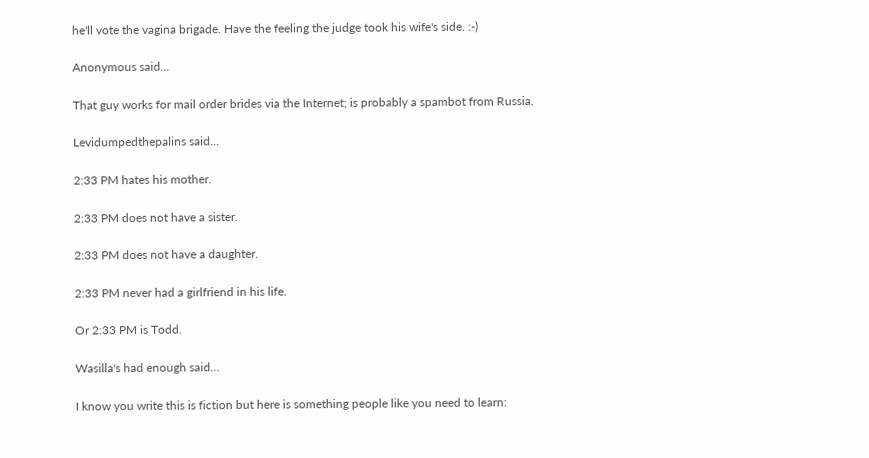he'll vote the vagina brigade. Have the feeling the judge took his wife's side. :-)

Anonymous said...

That guy works for mail order brides via the Internet; is probably a spambot from Russia.

Levidumpedthepalins said...

2:33 PM hates his mother.

2:33 PM does not have a sister.

2:33 PM does not have a daughter.

2:33 PM never had a girlfriend in his life.

Or 2:33 PM is Todd.

Wasilla's had enough said...

I know you write this is fiction but here is something people like you need to learn: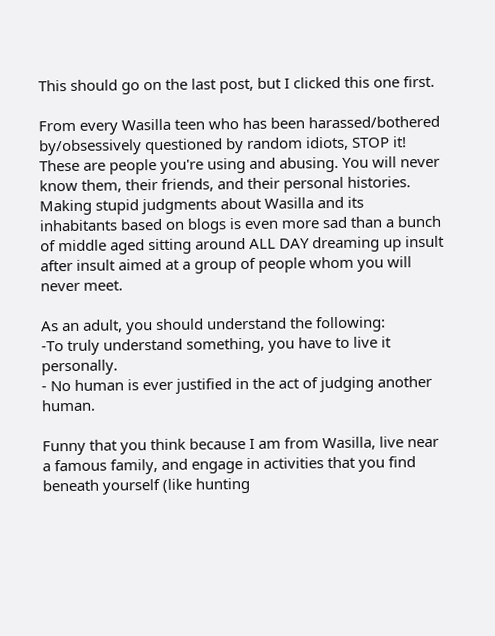This should go on the last post, but I clicked this one first.

From every Wasilla teen who has been harassed/bothered by/obsessively questioned by random idiots, STOP it! These are people you're using and abusing. You will never know them, their friends, and their personal histories. Making stupid judgments about Wasilla and its inhabitants based on blogs is even more sad than a bunch of middle aged sitting around ALL DAY dreaming up insult after insult aimed at a group of people whom you will never meet.

As an adult, you should understand the following:
-To truly understand something, you have to live it personally.
- No human is ever justified in the act of judging another human.

Funny that you think because I am from Wasilla, live near a famous family, and engage in activities that you find beneath yourself (like hunting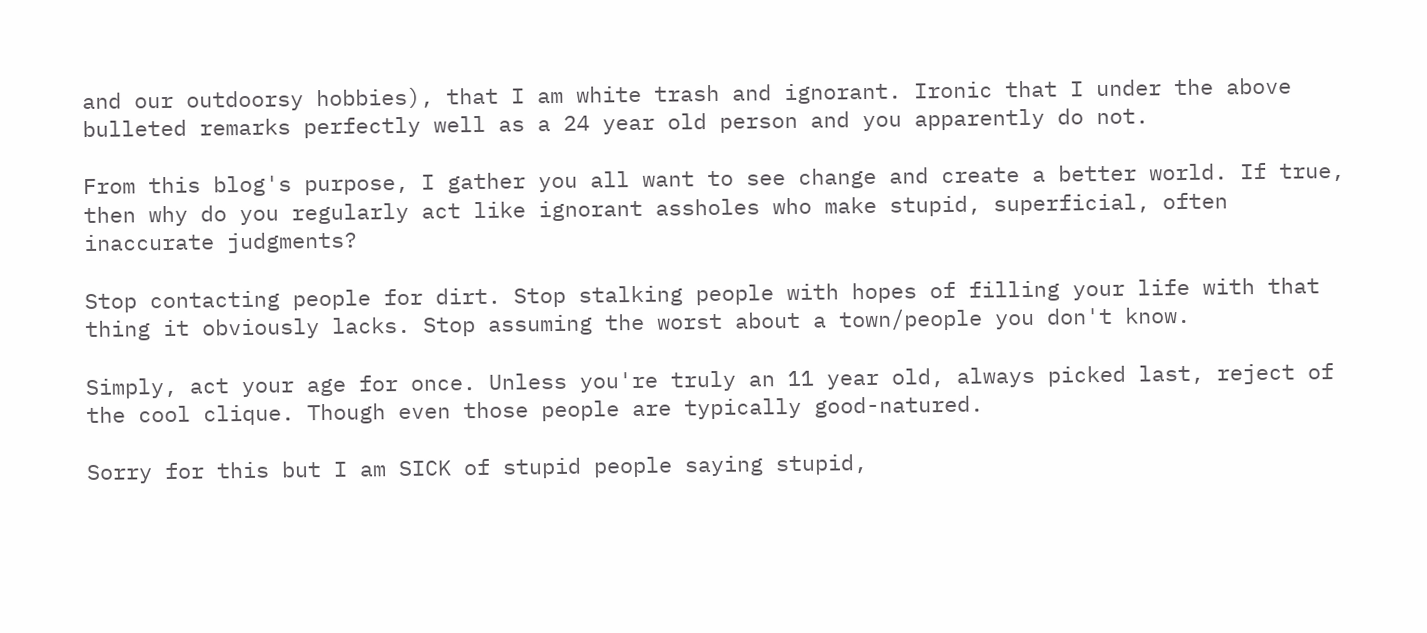and our outdoorsy hobbies), that I am white trash and ignorant. Ironic that I under the above bulleted remarks perfectly well as a 24 year old person and you apparently do not.

From this blog's purpose, I gather you all want to see change and create a better world. If true, then why do you regularly act like ignorant assholes who make stupid, superficial, often inaccurate judgments?

Stop contacting people for dirt. Stop stalking people with hopes of filling your life with that thing it obviously lacks. Stop assuming the worst about a town/people you don't know.

Simply, act your age for once. Unless you're truly an 11 year old, always picked last, reject of the cool clique. Though even those people are typically good-natured.

Sorry for this but I am SICK of stupid people saying stupid,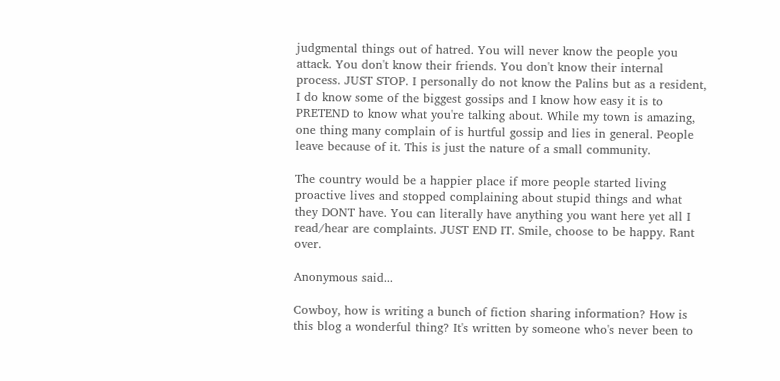judgmental things out of hatred. You will never know the people you attack. You don't know their friends. You don't know their internal process. JUST STOP. I personally do not know the Palins but as a resident, I do know some of the biggest gossips and I know how easy it is to PRETEND to know what you're talking about. While my town is amazing, one thing many complain of is hurtful gossip and lies in general. People leave because of it. This is just the nature of a small community.

The country would be a happier place if more people started living proactive lives and stopped complaining about stupid things and what they DONT have. You can literally have anything you want here yet all I read/hear are complaints. JUST END IT. Smile, choose to be happy. Rant over.

Anonymous said...

Cowboy, how is writing a bunch of fiction sharing information? How is this blog a wonderful thing? It's written by someone who's never been to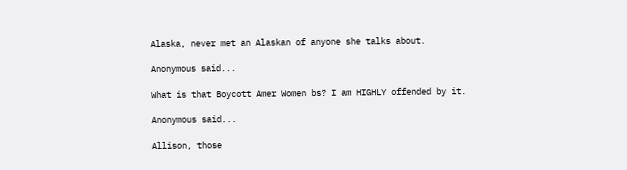Alaska, never met an Alaskan of anyone she talks about.

Anonymous said...

What is that Boycott Amer Women bs? I am HIGHLY offended by it.

Anonymous said...

Allison, those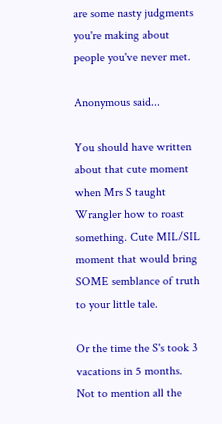are some nasty judgments you're making about people you've never met.

Anonymous said...

You should have written about that cute moment when Mrs S taught Wrangler how to roast something. Cute MIL/SIL moment that would bring SOME semblance of truth to your little tale.

Or the time the S's took 3 vacations in 5 months. Not to mention all the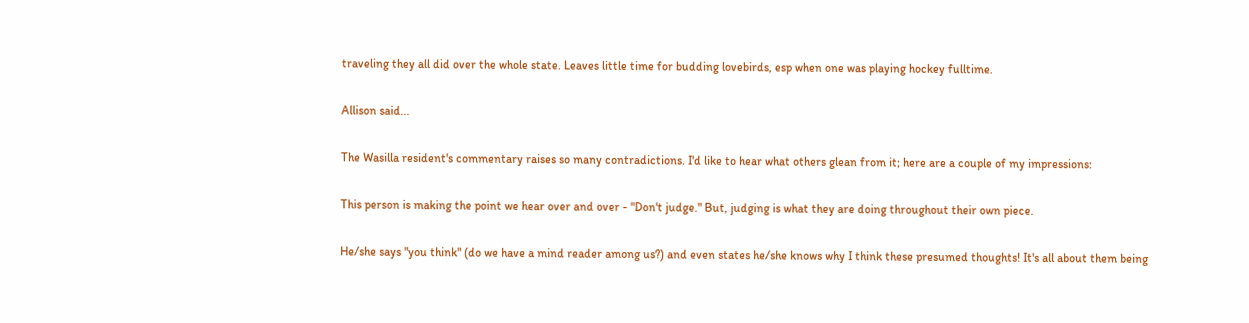traveling they all did over the whole state. Leaves little time for budding lovebirds, esp when one was playing hockey fulltime.

Allison said...

The Wasilla resident's commentary raises so many contradictions. I'd like to hear what others glean from it; here are a couple of my impressions:

This person is making the point we hear over and over - "Don't judge." But, judging is what they are doing throughout their own piece.

He/she says "you think" (do we have a mind reader among us?) and even states he/she knows why I think these presumed thoughts! It's all about them being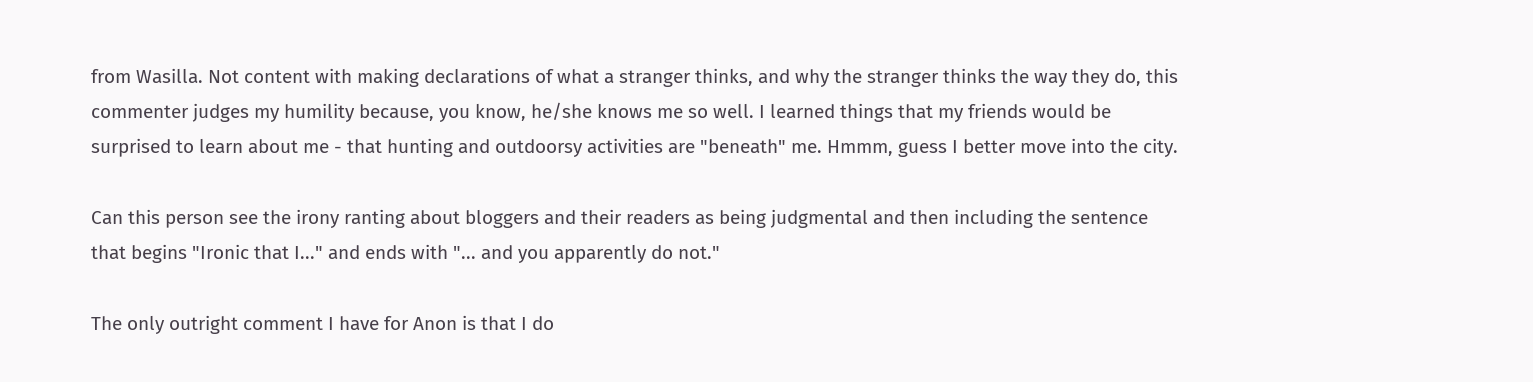from Wasilla. Not content with making declarations of what a stranger thinks, and why the stranger thinks the way they do, this commenter judges my humility because, you know, he/she knows me so well. I learned things that my friends would be surprised to learn about me - that hunting and outdoorsy activities are "beneath" me. Hmmm, guess I better move into the city.

Can this person see the irony ranting about bloggers and their readers as being judgmental and then including the sentence that begins "Ironic that I..." and ends with "... and you apparently do not."

The only outright comment I have for Anon is that I do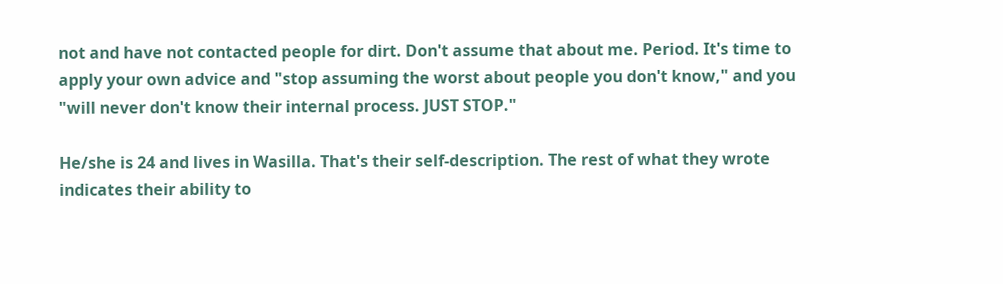not and have not contacted people for dirt. Don't assume that about me. Period. It's time to apply your own advice and "stop assuming the worst about people you don't know," and you "will never don't know their internal process. JUST STOP."

He/she is 24 and lives in Wasilla. That's their self-description. The rest of what they wrote indicates their ability to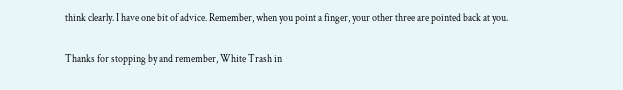think clearly. I have one bit of advice. Remember, when you point a finger, your other three are pointed back at you.

Thanks for stopping by and remember, White Trash in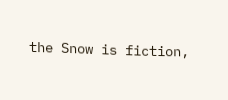the Snow is fiction,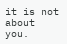it is not about you.